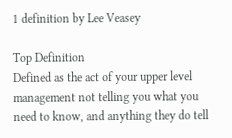1 definition by Lee Veasey

Top Definition
Defined as the act of your upper level management not telling you what you need to know, and anything they do tell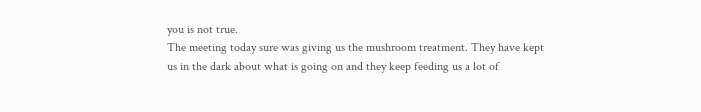you is not true.
The meeting today sure was giving us the mushroom treatment. They have kept us in the dark about what is going on and they keep feeding us a lot of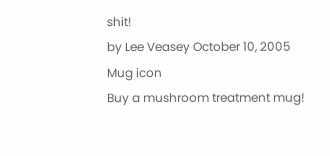shit!
by Lee Veasey October 10, 2005
Mug icon
Buy a mushroom treatment mug!